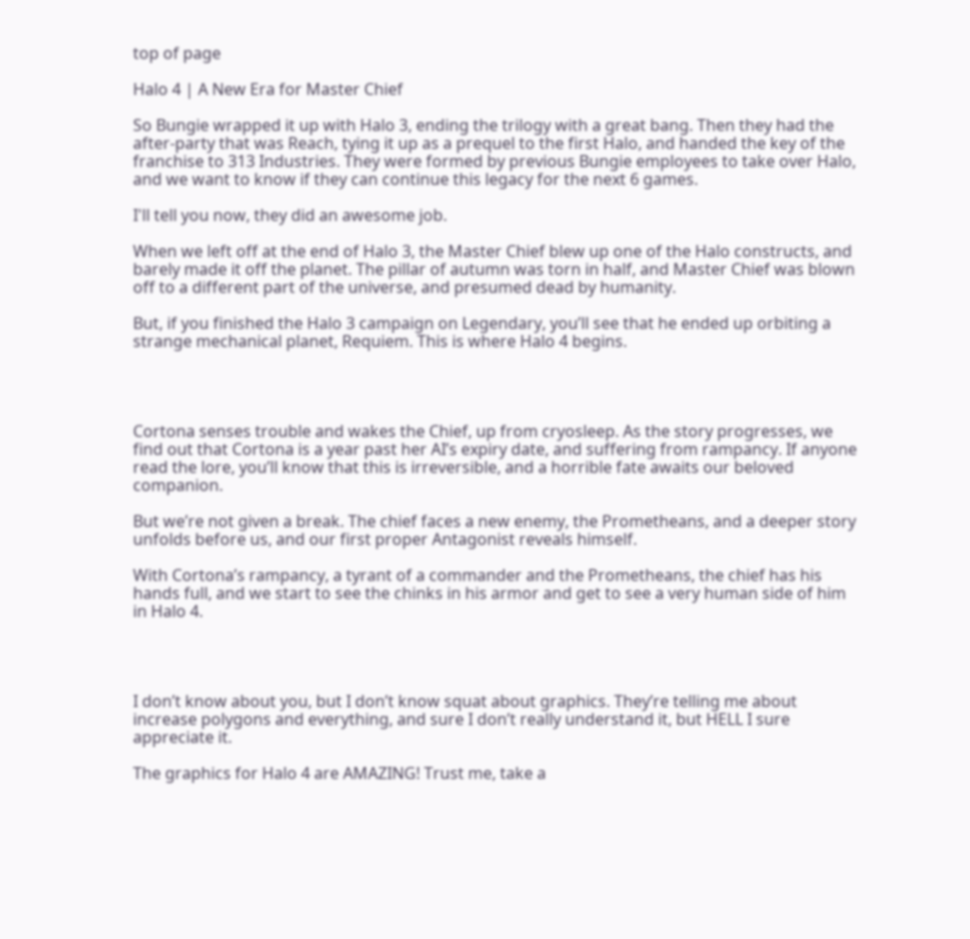top of page

Halo 4 | A New Era for Master Chief

So Bungie wrapped it up with Halo 3, ending the trilogy with a great bang. Then they had the after-party that was Reach, tying it up as a prequel to the first Halo, and handed the key of the franchise to 313 Industries. They were formed by previous Bungie employees to take over Halo, and we want to know if they can continue this legacy for the next 6 games.

I'll tell you now, they did an awesome job.

When we left off at the end of Halo 3, the Master Chief blew up one of the Halo constructs, and barely made it off the planet. The pillar of autumn was torn in half, and Master Chief was blown off to a different part of the universe, and presumed dead by humanity.

But, if you finished the Halo 3 campaign on Legendary, you’ll see that he ended up orbiting a strange mechanical planet, Requiem. This is where Halo 4 begins.




Cortona senses trouble and wakes the Chief, up from cryosleep. As the story progresses, we find out that Cortona is a year past her AI’s expiry date, and suffering from rampancy. If anyone read the lore, you’ll know that this is irreversible, and a horrible fate awaits our beloved companion.

But we’re not given a break. The chief faces a new enemy, the Prometheans, and a deeper story unfolds before us, and our first proper Antagonist reveals himself.

With Cortona’s rampancy, a tyrant of a commander and the Prometheans, the chief has his hands full, and we start to see the chinks in his armor and get to see a very human side of him in Halo 4.




I don’t know about you, but I don’t know squat about graphics. They’re telling me about increase polygons and everything, and sure I don’t really understand it, but HELL I sure appreciate it.

The graphics for Halo 4 are AMAZING! Trust me, take a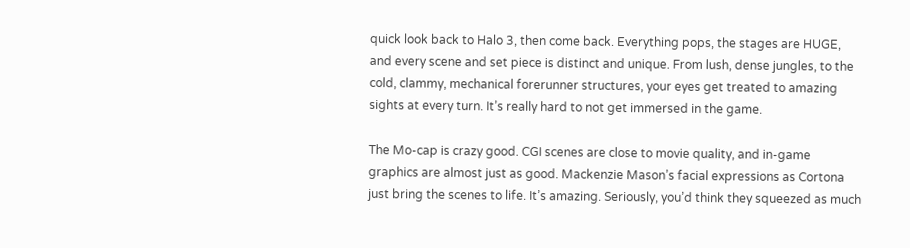quick look back to Halo 3, then come back. Everything pops, the stages are HUGE, and every scene and set piece is distinct and unique. From lush, dense jungles, to the cold, clammy, mechanical forerunner structures, your eyes get treated to amazing sights at every turn. It’s really hard to not get immersed in the game.

The Mo-cap is crazy good. CGI scenes are close to movie quality, and in-game graphics are almost just as good. Mackenzie Mason’s facial expressions as Cortona just bring the scenes to life. It’s amazing. Seriously, you’d think they squeezed as much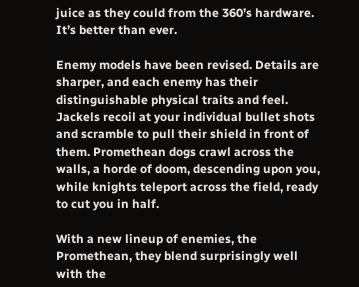juice as they could from the 360’s hardware. It’s better than ever.

Enemy models have been revised. Details are sharper, and each enemy has their distinguishable physical traits and feel. Jackels recoil at your individual bullet shots and scramble to pull their shield in front of them. Promethean dogs crawl across the walls, a horde of doom, descending upon you, while knights teleport across the field, ready to cut you in half.

With a new lineup of enemies, the Promethean, they blend surprisingly well with the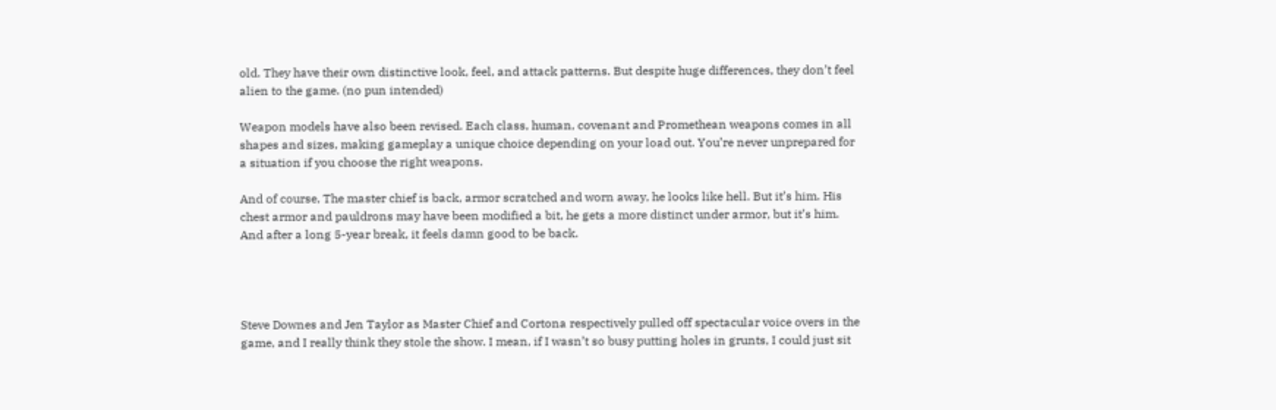old. They have their own distinctive look, feel, and attack patterns. But despite huge differences, they don’t feel alien to the game. (no pun intended)

Weapon models have also been revised. Each class, human, covenant and Promethean weapons comes in all shapes and sizes, making gameplay a unique choice depending on your load out. You’re never unprepared for a situation if you choose the right weapons.

And of course, The master chief is back, armor scratched and worn away, he looks like hell. But it’s him. His chest armor and pauldrons may have been modified a bit, he gets a more distinct under armor, but it’s him. And after a long 5-year break, it feels damn good to be back.




Steve Downes and Jen Taylor as Master Chief and Cortona respectively pulled off spectacular voice overs in the game, and I really think they stole the show. I mean, if I wasn’t so busy putting holes in grunts, I could just sit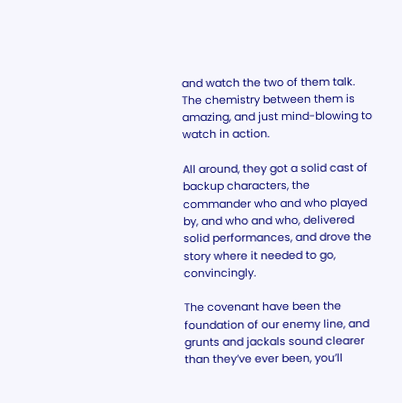and watch the two of them talk. The chemistry between them is amazing, and just mind-blowing to watch in action.

All around, they got a solid cast of backup characters, the commander who and who played by, and who and who, delivered solid performances, and drove the story where it needed to go, convincingly.

The covenant have been the foundation of our enemy line, and grunts and jackals sound clearer than they’ve ever been, you’ll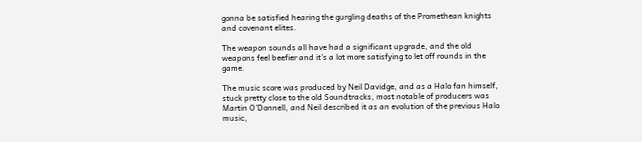gonna be satisfied hearing the gurgling deaths of the Promethean knights and covenant elites.

The weapon sounds all have had a significant upgrade, and the old weapons feel beefier and it’s a lot more satisfying to let off rounds in the game.

The music score was produced by Neil Davidge, and as a Halo fan himself, stuck pretty close to the old Soundtracks, most notable of producers was Martin O’Donnell, and Neil described it as an evolution of the previous Halo music,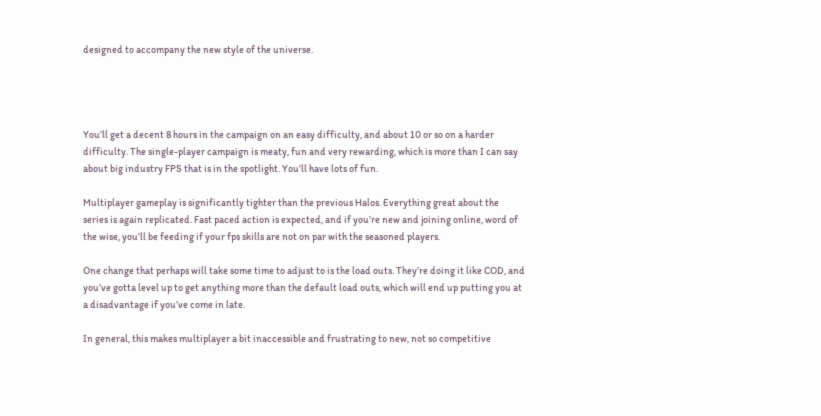designed to accompany the new style of the universe.




You’ll get a decent 8 hours in the campaign on an easy difficulty, and about 10 or so on a harder difficulty. The single-player campaign is meaty, fun and very rewarding, which is more than I can say about big industry FPS that is in the spotlight. You’ll have lots of fun.

Multiplayer gameplay is significantly tighter than the previous Halos. Everything great about the series is again replicated. Fast paced action is expected, and if you’re new and joining online, word of the wise, you’ll be feeding if your fps skills are not on par with the seasoned players.

One change that perhaps will take some time to adjust to is the load outs. They’re doing it like COD, and you’ve gotta level up to get anything more than the default load outs, which will end up putting you at a disadvantage if you’ve come in late.

In general, this makes multiplayer a bit inaccessible and frustrating to new, not so competitive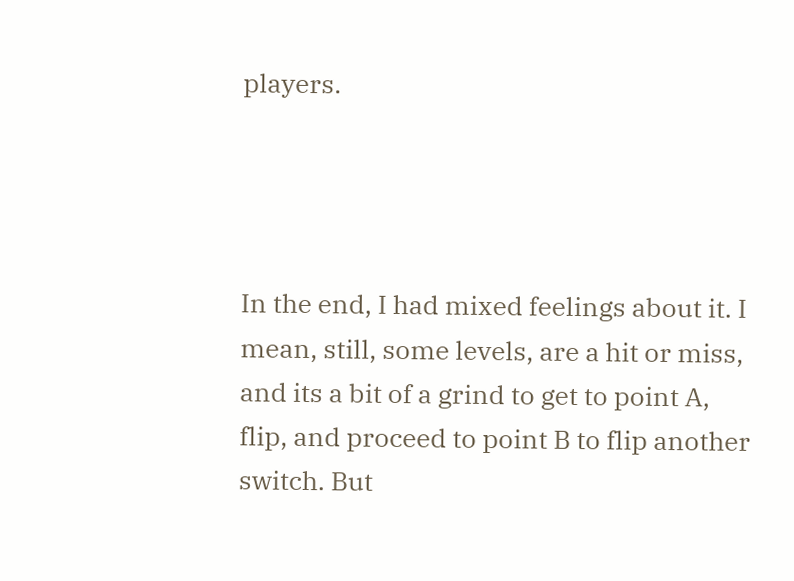players.




In the end, I had mixed feelings about it. I mean, still, some levels, are a hit or miss, and its a bit of a grind to get to point A, flip, and proceed to point B to flip another switch. But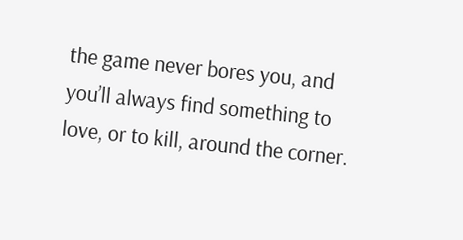the game never bores you, and you’ll always find something to love, or to kill, around the corner.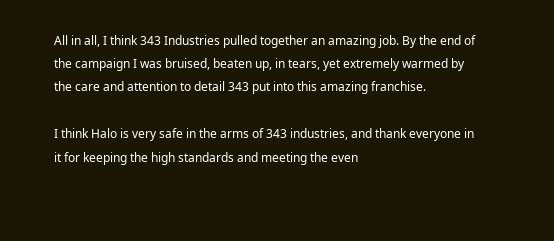All in all, I think 343 Industries pulled together an amazing job. By the end of the campaign I was bruised, beaten up, in tears, yet extremely warmed by the care and attention to detail 343 put into this amazing franchise.

I think Halo is very safe in the arms of 343 industries, and thank everyone in it for keeping the high standards and meeting the even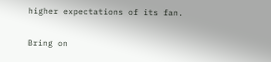higher expectations of its fan.

Bring on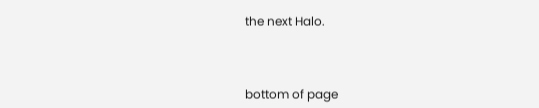the next Halo.



bottom of page